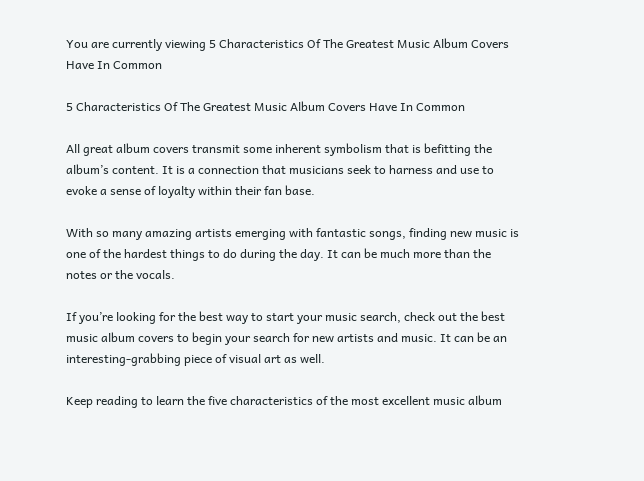You are currently viewing 5 Characteristics Of The Greatest Music Album Covers Have In Common

5 Characteristics Of The Greatest Music Album Covers Have In Common

All great album covers transmit some inherent symbolism that is befitting the album’s content. It is a connection that musicians seek to harness and use to evoke a sense of loyalty within their fan base.

With so many amazing artists emerging with fantastic songs, finding new music is one of the hardest things to do during the day. It can be much more than the notes or the vocals.

If you’re looking for the best way to start your music search, check out the best music album covers to begin your search for new artists and music. It can be an interesting-grabbing piece of visual art as well.

Keep reading to learn the five characteristics of the most excellent music album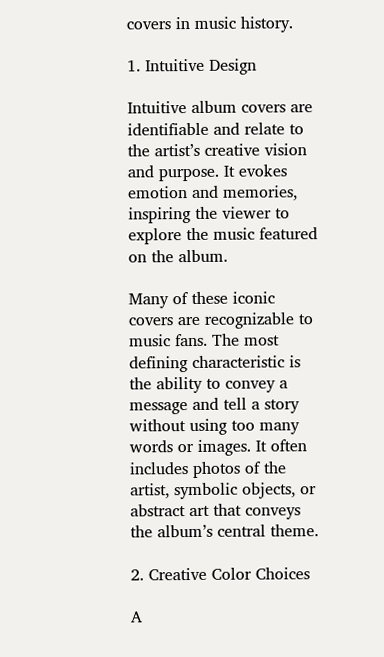covers in music history.

1. Intuitive Design

Intuitive album covers are identifiable and relate to the artist’s creative vision and purpose. It evokes emotion and memories, inspiring the viewer to explore the music featured on the album.

Many of these iconic covers are recognizable to music fans. The most defining characteristic is the ability to convey a message and tell a story without using too many words or images. It often includes photos of the artist, symbolic objects, or abstract art that conveys the album’s central theme.

2. Creative Color Choices

A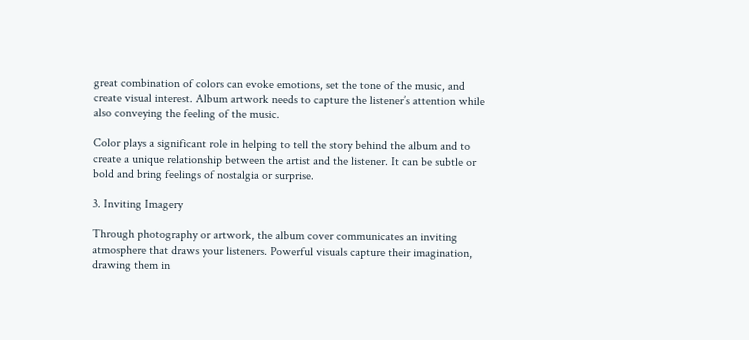great combination of colors can evoke emotions, set the tone of the music, and create visual interest. Album artwork needs to capture the listener’s attention while also conveying the feeling of the music.

Color plays a significant role in helping to tell the story behind the album and to create a unique relationship between the artist and the listener. It can be subtle or bold and bring feelings of nostalgia or surprise.

3. Inviting Imagery

Through photography or artwork, the album cover communicates an inviting atmosphere that draws your listeners. Powerful visuals capture their imagination, drawing them in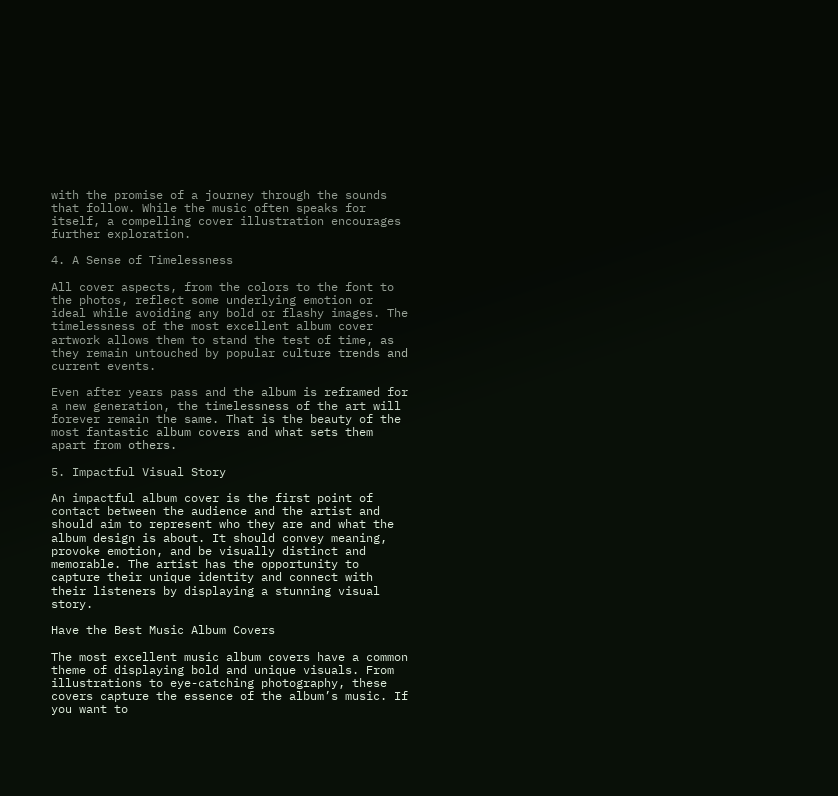with the promise of a journey through the sounds that follow. While the music often speaks for itself, a compelling cover illustration encourages further exploration.

4. A Sense of Timelessness

All cover aspects, from the colors to the font to the photos, reflect some underlying emotion or ideal while avoiding any bold or flashy images. The timelessness of the most excellent album cover artwork allows them to stand the test of time, as they remain untouched by popular culture trends and current events.

Even after years pass and the album is reframed for a new generation, the timelessness of the art will forever remain the same. That is the beauty of the most fantastic album covers and what sets them apart from others.

5. Impactful Visual Story

An impactful album cover is the first point of contact between the audience and the artist and should aim to represent who they are and what the album design is about. It should convey meaning, provoke emotion, and be visually distinct and memorable. The artist has the opportunity to capture their unique identity and connect with their listeners by displaying a stunning visual story.

Have the Best Music Album Covers

The most excellent music album covers have a common theme of displaying bold and unique visuals. From illustrations to eye-catching photography, these covers capture the essence of the album’s music. If you want to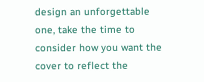design an unforgettable one, take the time to consider how you want the cover to reflect the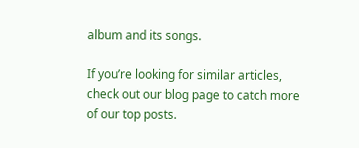album and its songs.

If you’re looking for similar articles, check out our blog page to catch more of our top posts.